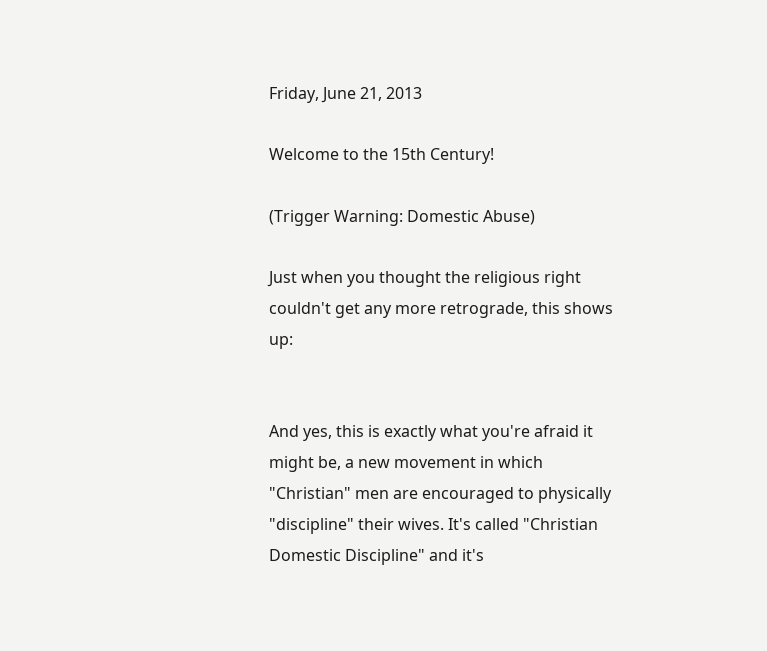Friday, June 21, 2013

Welcome to the 15th Century!

(Trigger Warning: Domestic Abuse)

Just when you thought the religious right couldn't get any more retrograde, this shows up:


And yes, this is exactly what you're afraid it might be, a new movement in which "Christian" men are encouraged to physically "discipline" their wives. It's called "Christian Domestic Discipline" and it's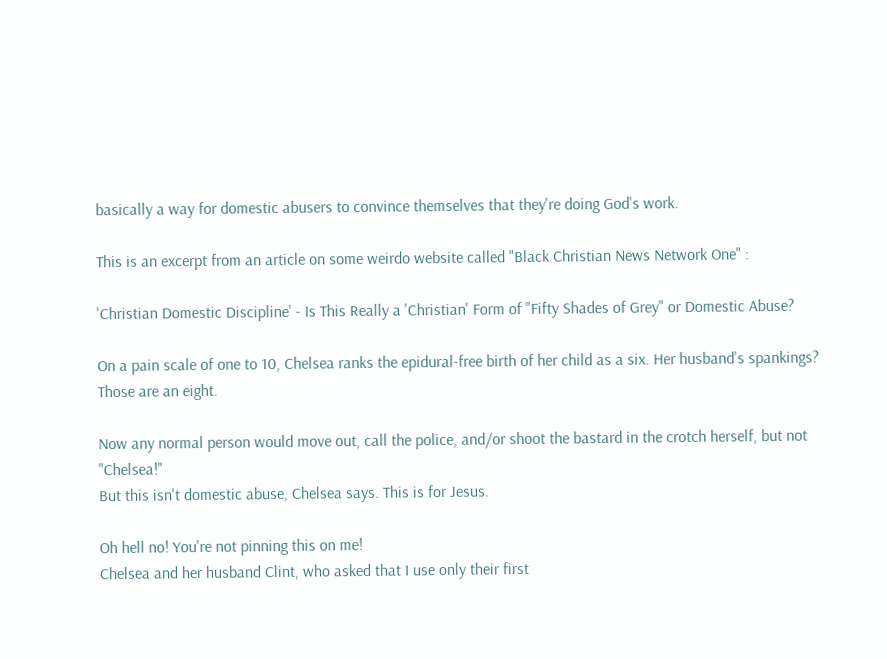basically a way for domestic abusers to convince themselves that they're doing God's work.

This is an excerpt from an article on some weirdo website called "Black Christian News Network One" :

'Christian Domestic Discipline' - Is This Really a 'Christian' Form of "Fifty Shades of Grey" or Domestic Abuse?

On a pain scale of one to 10, Chelsea ranks the epidural-free birth of her child as a six. Her husband's spankings? Those are an eight.

Now any normal person would move out, call the police, and/or shoot the bastard in the crotch herself, but not "Chelsea!"
But this isn't domestic abuse, Chelsea says. This is for Jesus.

Oh hell no! You're not pinning this on me!
Chelsea and her husband Clint, who asked that I use only their first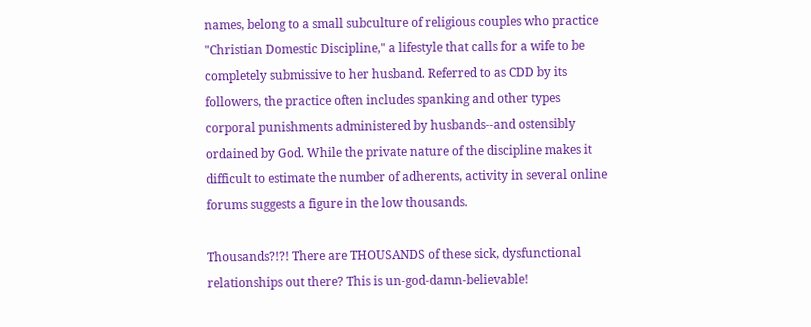names, belong to a small subculture of religious couples who practice "Christian Domestic Discipline," a lifestyle that calls for a wife to be completely submissive to her husband. Referred to as CDD by its followers, the practice often includes spanking and other types corporal punishments administered by husbands--and ostensibly ordained by God. While the private nature of the discipline makes it difficult to estimate the number of adherents, activity in several online forums suggests a figure in the low thousands.

Thousands?!?! There are THOUSANDS of these sick, dysfunctional relationships out there? This is un-god-damn-believable!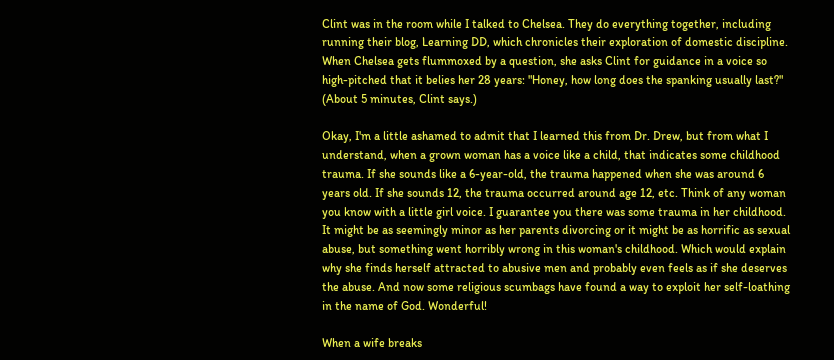Clint was in the room while I talked to Chelsea. They do everything together, including running their blog, Learning DD, which chronicles their exploration of domestic discipline. When Chelsea gets flummoxed by a question, she asks Clint for guidance in a voice so high-pitched that it belies her 28 years: "Honey, how long does the spanking usually last?" (About 5 minutes, Clint says.)

Okay, I'm a little ashamed to admit that I learned this from Dr. Drew, but from what I understand, when a grown woman has a voice like a child, that indicates some childhood trauma. If she sounds like a 6-year-old, the trauma happened when she was around 6 years old. If she sounds 12, the trauma occurred around age 12, etc. Think of any woman you know with a little girl voice. I guarantee you there was some trauma in her childhood. It might be as seemingly minor as her parents divorcing or it might be as horrific as sexual abuse, but something went horribly wrong in this woman's childhood. Which would explain why she finds herself attracted to abusive men and probably even feels as if she deserves the abuse. And now some religious scumbags have found a way to exploit her self-loathing in the name of God. Wonderful!

When a wife breaks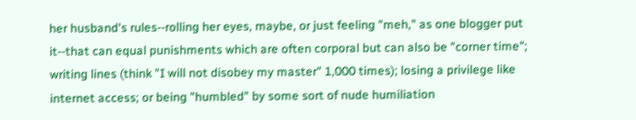her husband's rules--rolling her eyes, maybe, or just feeling "meh," as one blogger put it--that can equal punishments which are often corporal but can also be "corner time"; writing lines (think "I will not disobey my master" 1,000 times); losing a privilege like internet access; or being "humbled" by some sort of nude humiliation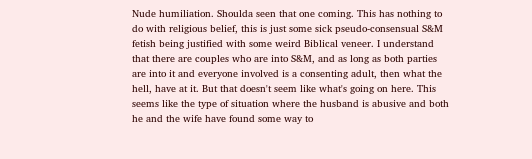Nude humiliation. Shoulda seen that one coming. This has nothing to do with religious belief, this is just some sick pseudo-consensual S&M fetish being justified with some weird Biblical veneer. I understand that there are couples who are into S&M, and as long as both parties are into it and everyone involved is a consenting adult, then what the hell, have at it. But that doesn't seem like what's going on here. This seems like the type of situation where the husband is abusive and both he and the wife have found some way to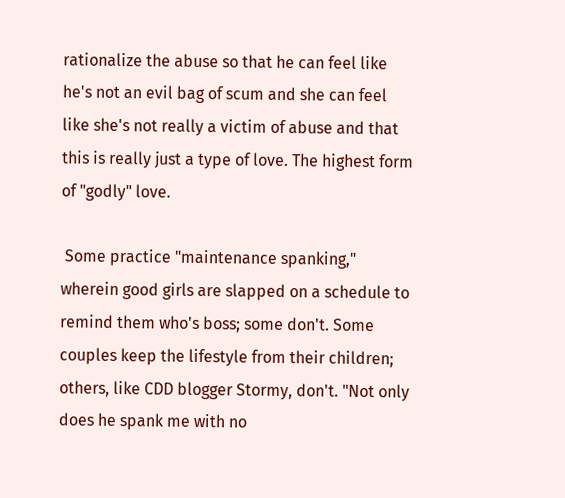rationalize the abuse so that he can feel like he's not an evil bag of scum and she can feel like she's not really a victim of abuse and that this is really just a type of love. The highest form of "godly" love.

 Some practice "maintenance spanking," wherein good girls are slapped on a schedule to remind them who's boss; some don't. Some couples keep the lifestyle from their children; others, like CDD blogger Stormy, don't. "Not only does he spank me with no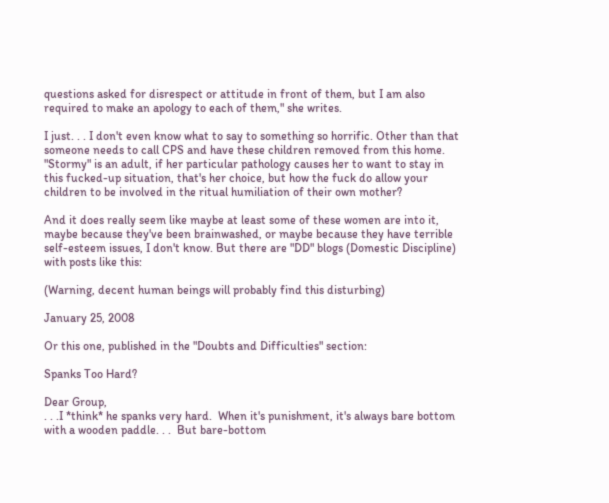questions asked for disrespect or attitude in front of them, but I am also required to make an apology to each of them," she writes.

I just. . . I don't even know what to say to something so horrific. Other than that someone needs to call CPS and have these children removed from this home. "Stormy" is an adult, if her particular pathology causes her to want to stay in this fucked-up situation, that's her choice, but how the fuck do allow your children to be involved in the ritual humiliation of their own mother?

And it does really seem like maybe at least some of these women are into it, maybe because they've been brainwashed, or maybe because they have terrible self-esteem issues, I don't know. But there are "DD" blogs (Domestic Discipline) with posts like this:

(Warning, decent human beings will probably find this disturbing)

January 25, 2008

Or this one, published in the "Doubts and Difficulties" section:

Spanks Too Hard?

Dear Group,
. . .I *think* he spanks very hard.  When it's punishment, it's always bare bottom with a wooden paddle. . .  But bare-bottom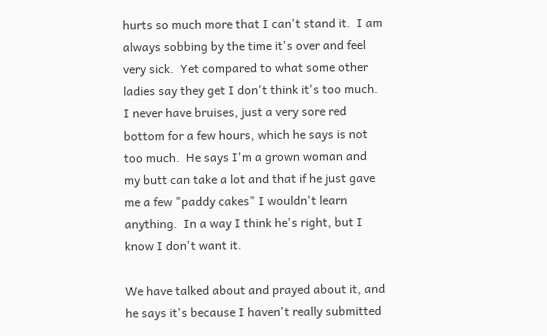hurts so much more that I can't stand it.  I am always sobbing by the time it's over and feel very sick.  Yet compared to what some other ladies say they get I don't think it's too much.  I never have bruises, just a very sore red bottom for a few hours, which he says is not too much.  He says I'm a grown woman and my butt can take a lot and that if he just gave me a few "paddy cakes" I wouldn't learn anything.  In a way I think he's right, but I know I don't want it.

We have talked about and prayed about it, and he says it's because I haven't really submitted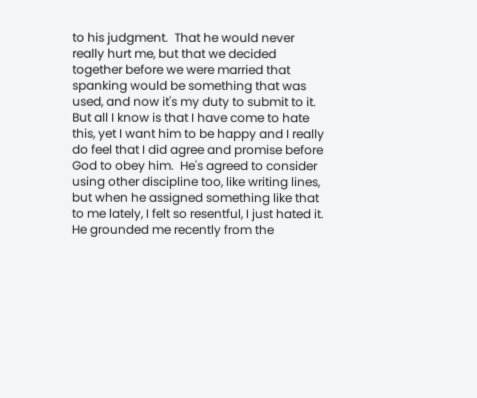to his judgment.  That he would never really hurt me, but that we decided together before we were married that spanking would be something that was used, and now it's my duty to submit to it.  But all I know is that I have come to hate this, yet I want him to be happy and I really do feel that I did agree and promise before God to obey him.  He's agreed to consider using other discipline too, like writing lines, but when he assigned something like that to me lately, I felt so resentful, I just hated it.   He grounded me recently from the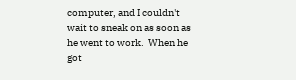computer, and I couldn't wait to sneak on as soon as he went to work.  When he got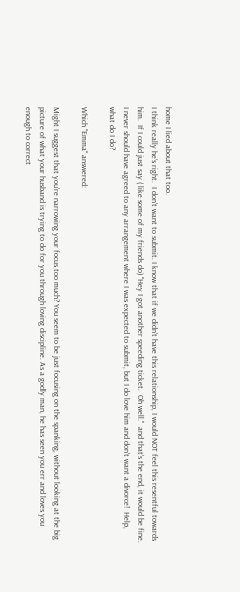home I lied about that too.
I think really he's right.  I don't want to submit. I know that if we didn't have this relationship, I would NOT feel this resentful towards him.  If I could just say ( like some of my friends do) "Hey I got another speeding ticket.  Oh well."  and that's the end, it would be fine.
I never should have agreed to any arrangement where I was expected to submit, but I do love him and don't want a divorce!  Help, what do I do?

Which "Emma" answered:

Might I suggest that you're narrowing your focus too much? You seem to be just focusing on the spanking, without looking at the big picture of what your husband is trying to do for you through loving discipline. As a godly man, he has seen you err and loves you enough to correct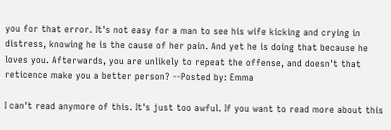you for that error. It's not easy for a man to see his wife kicking and crying in distress, knowing he is the cause of her pain. And yet he is doing that because he loves you. Afterwards, you are unlikely to repeat the offense, and doesn't that reticence make you a better person? --Posted by: Emma

I can't read anymore of this. It's just too awful. If you want to read more about this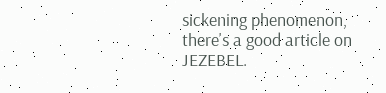sickening phenomenon, there's a good article on JEZEBEL.